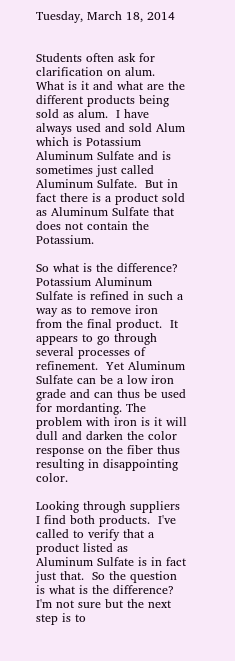Tuesday, March 18, 2014


Students often ask for clarification on alum.  What is it and what are the different products being sold as alum.  I have always used and sold Alum which is Potassium Aluminum Sulfate and is sometimes just called Aluminum Sulfate.  But in fact there is a product sold as Aluminum Sulfate that does not contain the Potassium.

So what is the difference?  Potassium Aluminum Sulfate is refined in such a way as to remove iron from the final product.  It appears to go through several processes of refinement.  Yet Aluminum Sulfate can be a low iron grade and can thus be used for mordanting. The problem with iron is it will dull and darken the color response on the fiber thus resulting in disappointing color.

Looking through suppliers I find both products.  I've called to verify that a product listed as Aluminum Sulfate is in fact just that.  So the question is what is the difference?  I'm not sure but the next step is to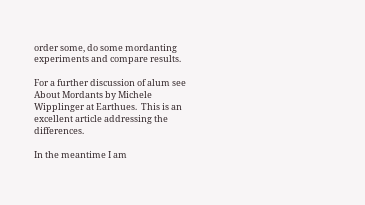order some, do some mordanting experiments and compare results.

For a further discussion of alum see About Mordants by Michele Wipplinger at Earthues.  This is an excellent article addressing the differences.

In the meantime I am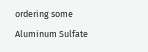ordering some Aluminum Sulfate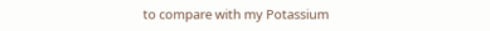to compare with my Potassium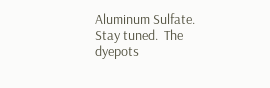Aluminum Sulfate.  Stay tuned.  The dyepots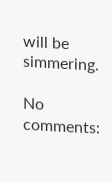will be simmering.

No comments: